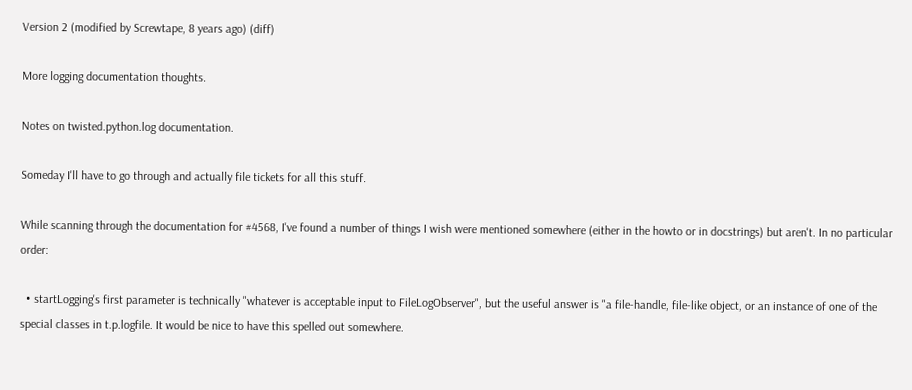Version 2 (modified by Screwtape, 8 years ago) (diff)

More logging documentation thoughts.

Notes on twisted.python.log documentation.

Someday I'll have to go through and actually file tickets for all this stuff.

While scanning through the documentation for #4568, I've found a number of things I wish were mentioned somewhere (either in the howto or in docstrings) but aren't. In no particular order:

  • startLogging's first parameter is technically "whatever is acceptable input to FileLogObserver", but the useful answer is "a file-handle, file-like object, or an instance of one of the special classes in t.p.logfile. It would be nice to have this spelled out somewhere.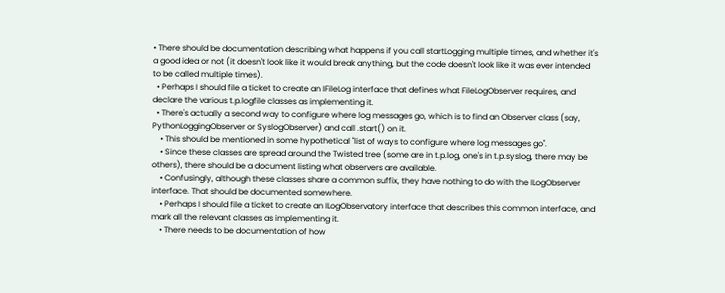• There should be documentation describing what happens if you call startLogging multiple times, and whether it's a good idea or not (it doesn't look like it would break anything, but the code doesn't look like it was ever intended to be called multiple times).
  • Perhaps I should file a ticket to create an IFileLog interface that defines what FileLogObserver requires, and declare the various t.p.logfile classes as implementing it.
  • There's actually a second way to configure where log messages go, which is to find an Observer class (say, PythonLoggingObserver or SyslogObserver) and call .start() on it.
    • This should be mentioned in some hypothetical "list of ways to configure where log messages go".
    • Since these classes are spread around the Twisted tree (some are in t.p.log, one's in t.p.syslog, there may be others), there should be a document listing what observers are available.
    • Confusingly, although these classes share a common suffix, they have nothing to do with the ILogObserver interface. That should be documented somewhere.
    • Perhaps I should file a ticket to create an ILogObservatory interface that describes this common interface, and mark all the relevant classes as implementing it.
    • There needs to be documentation of how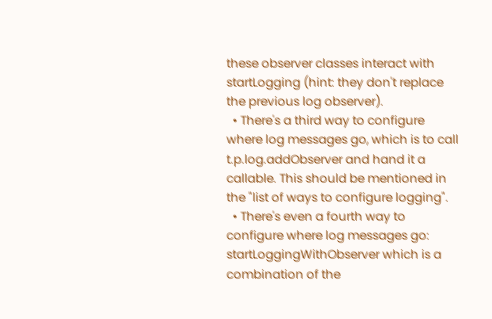these observer classes interact with startLogging (hint: they don't replace the previous log observer).
  • There's a third way to configure where log messages go, which is to call t.p.log.addObserver and hand it a callable. This should be mentioned in the "list of ways to configure logging".
  • There's even a fourth way to configure where log messages go: startLoggingWithObserver which is a combination of the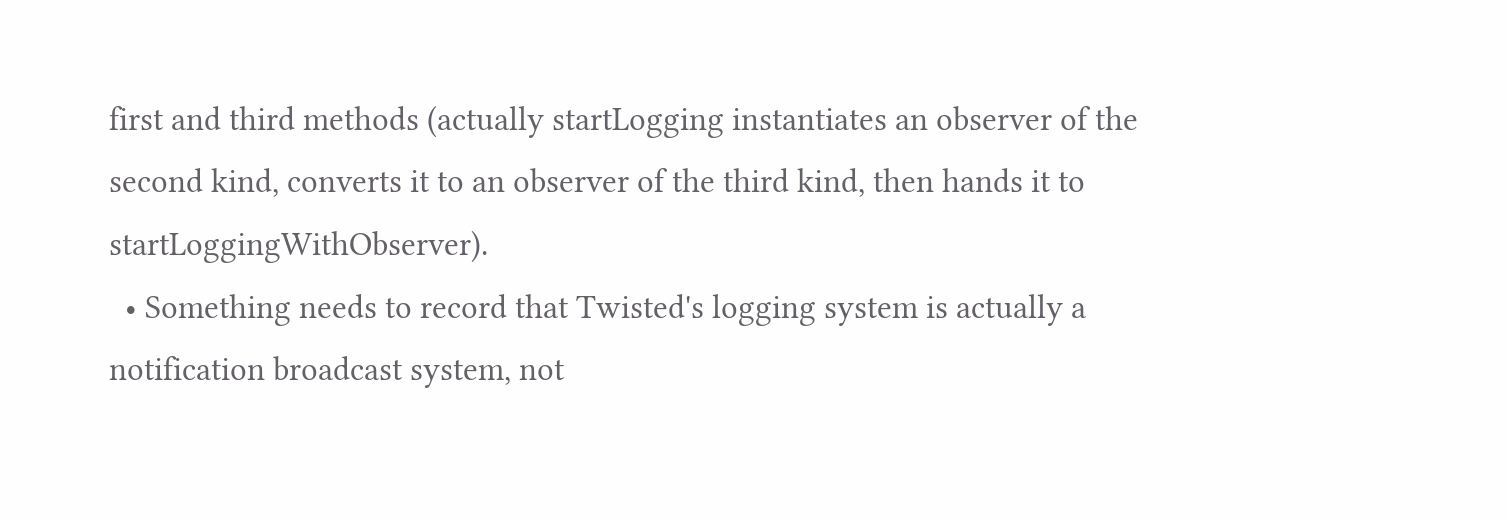first and third methods (actually startLogging instantiates an observer of the second kind, converts it to an observer of the third kind, then hands it to startLoggingWithObserver).
  • Something needs to record that Twisted's logging system is actually a notification broadcast system, not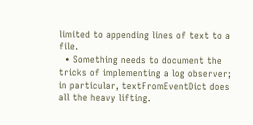limited to appending lines of text to a file.
  • Something needs to document the tricks of implementing a log observer; in particular, textFromEventDict does all the heavy lifting.